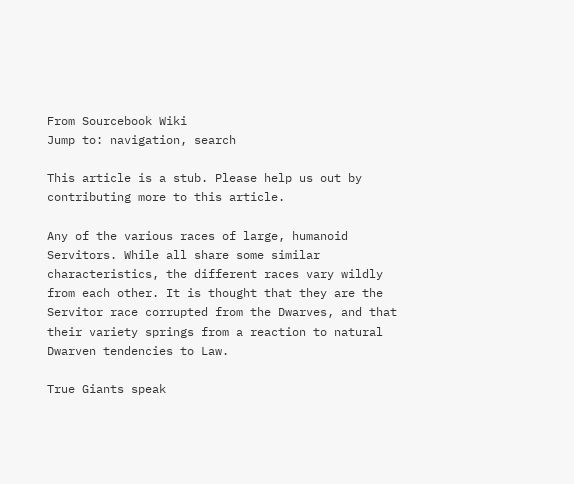From Sourcebook Wiki
Jump to: navigation, search

This article is a stub. Please help us out by contributing more to this article.

Any of the various races of large, humanoid Servitors. While all share some similar characteristics, the different races vary wildly from each other. It is thought that they are the Servitor race corrupted from the Dwarves, and that their variety springs from a reaction to natural Dwarven tendencies to Law.

True Giants speak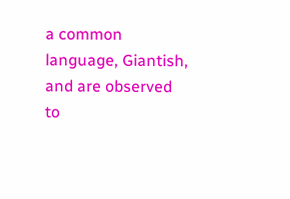a common language, Giantish, and are observed to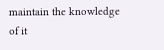maintain the knowledge of it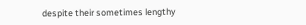despite their sometimes lengthy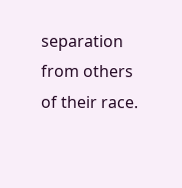separation from others of their race.